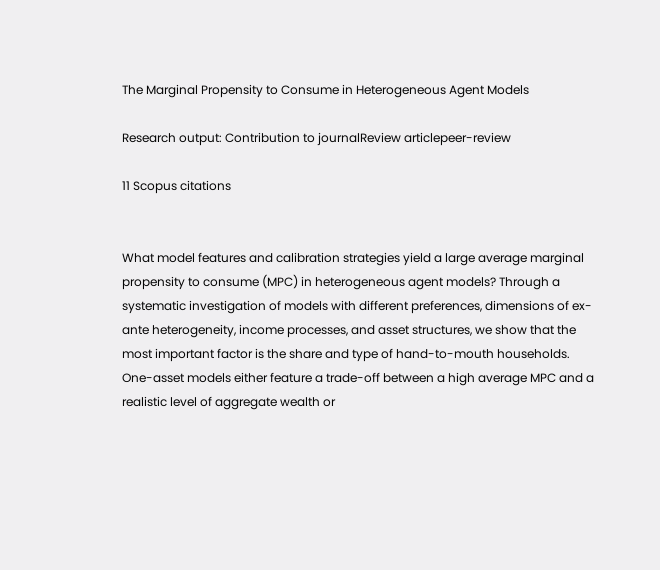The Marginal Propensity to Consume in Heterogeneous Agent Models

Research output: Contribution to journalReview articlepeer-review

11 Scopus citations


What model features and calibration strategies yield a large average marginal propensity to consume (MPC) in heterogeneous agent models? Through a systematic investigation of models with different preferences, dimensions of ex-ante heterogeneity, income processes, and asset structures, we show that the most important factor is the share and type of hand-to-mouth households. One-asset models either feature a trade-off between a high average MPC and a realistic level of aggregate wealth or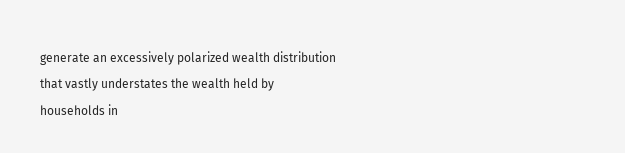generate an excessively polarized wealth distribution that vastly understates the wealth held by households in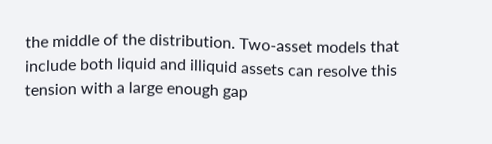the middle of the distribution. Two-asset models that include both liquid and illiquid assets can resolve this tension with a large enough gap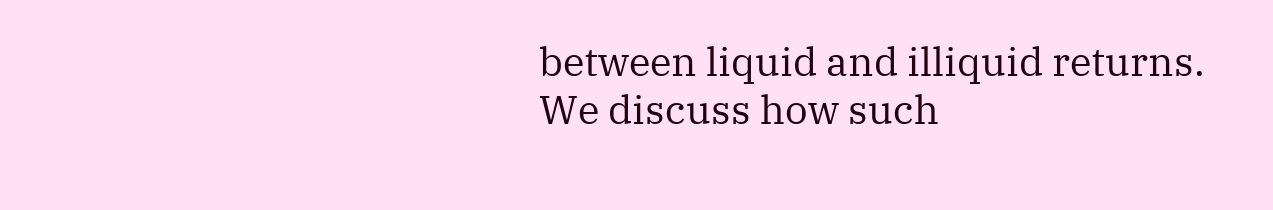between liquid and illiquid returns. We discuss how such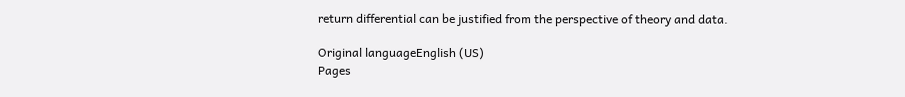return differential can be justified from the perspective of theory and data.

Original languageEnglish (US)
Pages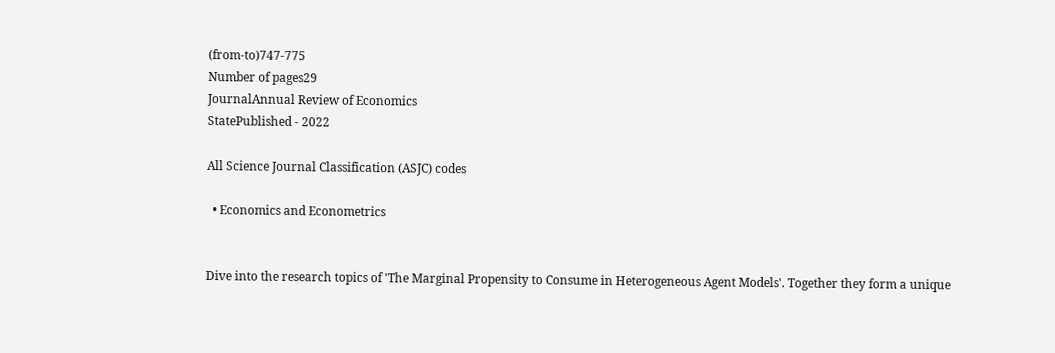(from-to)747-775
Number of pages29
JournalAnnual Review of Economics
StatePublished - 2022

All Science Journal Classification (ASJC) codes

  • Economics and Econometrics


Dive into the research topics of 'The Marginal Propensity to Consume in Heterogeneous Agent Models'. Together they form a unique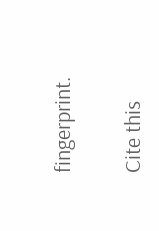fingerprint.

Cite this